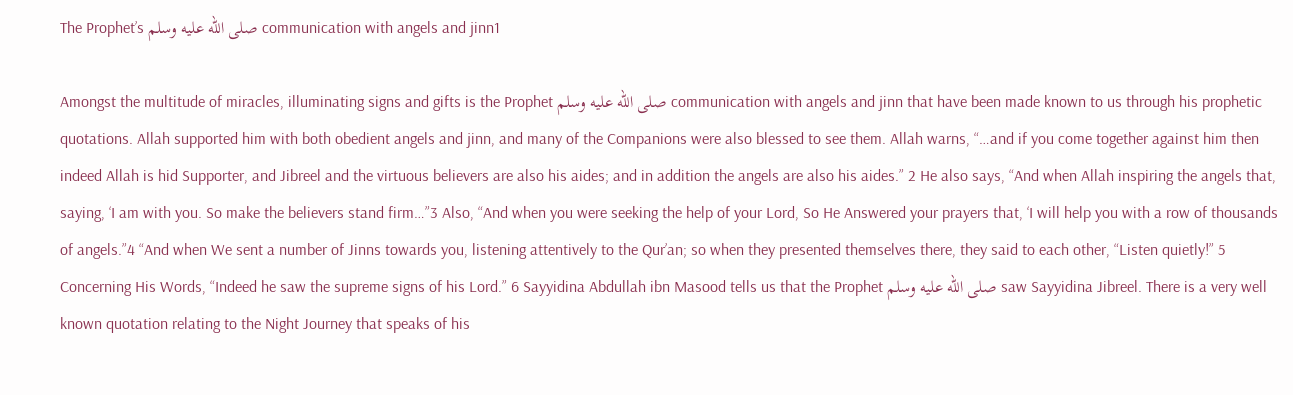The Prophet’s صلى الله عليه وسلم communication with angels and jinn1

Amongst the multitude of miracles, illuminating signs and gifts is the Prophet صلى الله عليه وسلم communication with angels and jinn that have been made known to us through his prophetic quotations. Allah supported him with both obedient angels and jinn, and many of the Companions were also blessed to see them. Allah warns, “…and if you come together against him then indeed Allah is hid Supporter, and Jibreel and the virtuous believers are also his aides; and in addition the angels are also his aides.” 2 He also says, “And when Allah inspiring the angels that, saying, ‘I am with you. So make the believers stand firm…”3 Also, “And when you were seeking the help of your Lord, So He Answered your prayers that, ‘I will help you with a row of thousands of angels.”4 “And when We sent a number of Jinns towards you, listening attentively to the Qur’an; so when they presented themselves there, they said to each other, “Listen quietly!” 5 Concerning His Words, “Indeed he saw the supreme signs of his Lord.” 6 Sayyidina Abdullah ibn Masood tells us that the Prophet صلى الله عليه وسلم saw Sayyidina Jibreel. There is a very well known quotation relating to the Night Journey that speaks of his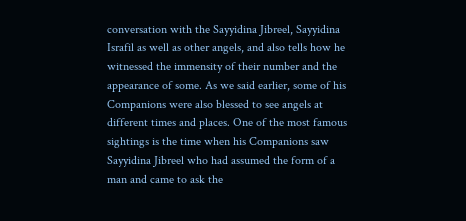conversation with the Sayyidina Jibreel, Sayyidina Israfil as well as other angels, and also tells how he witnessed the immensity of their number and the appearance of some. As we said earlier, some of his Companions were also blessed to see angels at different times and places. One of the most famous sightings is the time when his Companions saw Sayyidina Jibreel who had assumed the form of a man and came to ask the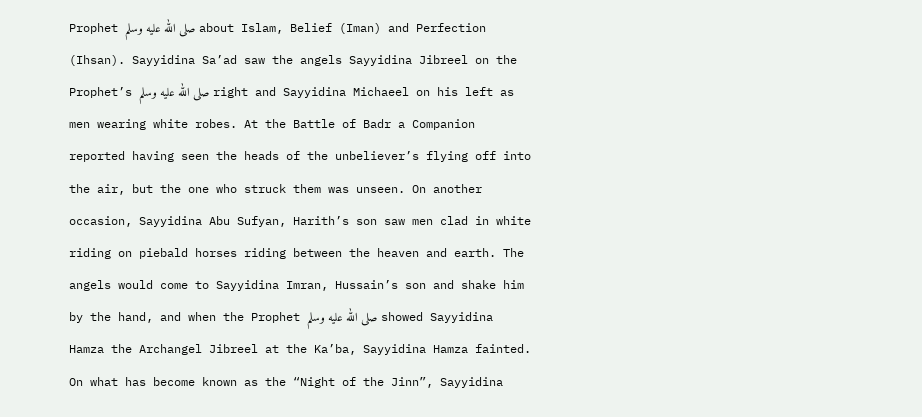Prophet صلى الله عليه وسلم about Islam, Belief (Iman) and Perfection (Ihsan). Sayyidina Sa’ad saw the angels Sayyidina Jibreel on the Prophet’s صلى الله عليه وسلم right and Sayyidina Michaeel on his left as men wearing white robes. At the Battle of Badr a Companion reported having seen the heads of the unbeliever’s flying off into the air, but the one who struck them was unseen. On another occasion, Sayyidina Abu Sufyan, Harith’s son saw men clad in white riding on piebald horses riding between the heaven and earth. The angels would come to Sayyidina Imran, Hussain’s son and shake him by the hand, and when the Prophet صلى الله عليه وسلم showed Sayyidina Hamza the Archangel Jibreel at the Ka’ba, Sayyidina Hamza fainted. On what has become known as the “Night of the Jinn”, Sayyidina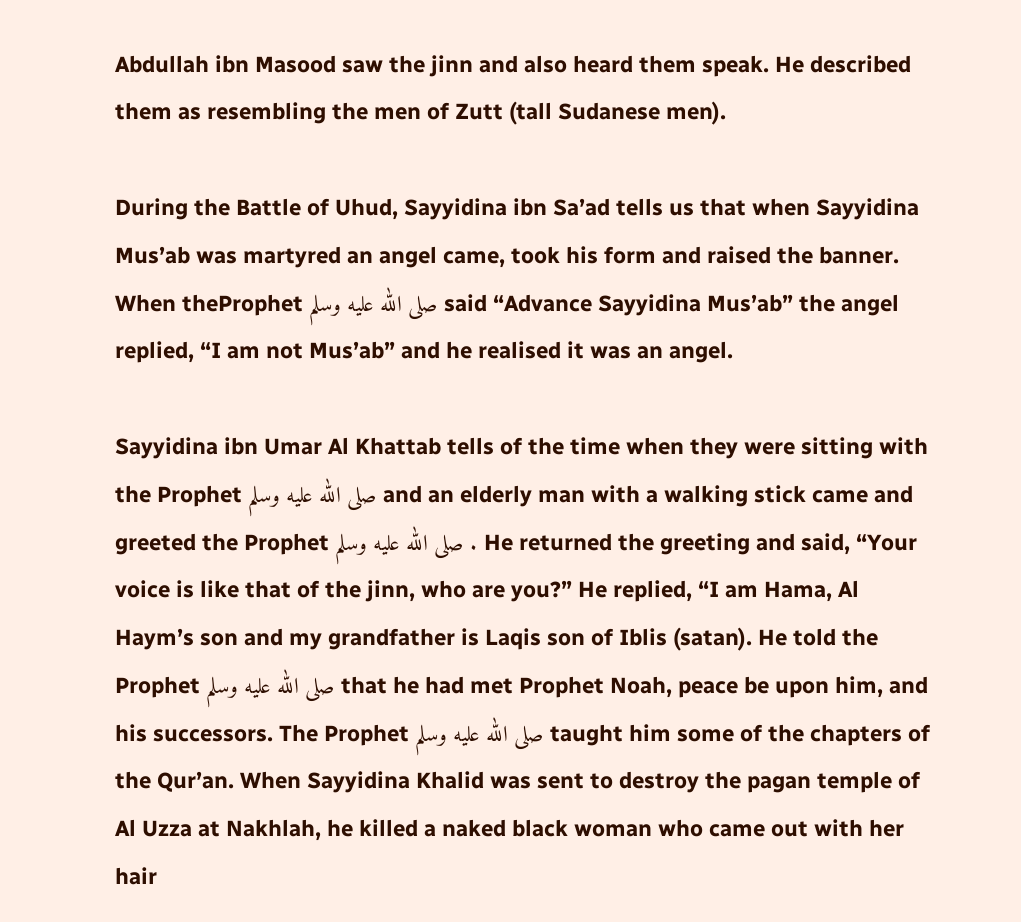Abdullah ibn Masood saw the jinn and also heard them speak. He described them as resembling the men of Zutt (tall Sudanese men).

During the Battle of Uhud, Sayyidina ibn Sa’ad tells us that when Sayyidina Mus’ab was martyred an angel came, took his form and raised the banner. When theProphet صلى الله عليه وسلم said “Advance Sayyidina Mus’ab” the angel replied, “I am not Mus’ab” and he realised it was an angel.

Sayyidina ibn Umar Al Khattab tells of the time when they were sitting with the Prophet صلى الله عليه وسلم and an elderly man with a walking stick came and greeted the Prophet صلى الله عليه وسلم . He returned the greeting and said, “Your voice is like that of the jinn, who are you?” He replied, “I am Hama, Al Haym’s son and my grandfather is Laqis son of Iblis (satan). He told the Prophet صلى الله عليه وسلم that he had met Prophet Noah, peace be upon him, and his successors. The Prophet صلى الله عليه وسلم taught him some of the chapters of the Qur’an. When Sayyidina Khalid was sent to destroy the pagan temple of Al Uzza at Nakhlah, he killed a naked black woman who came out with her hair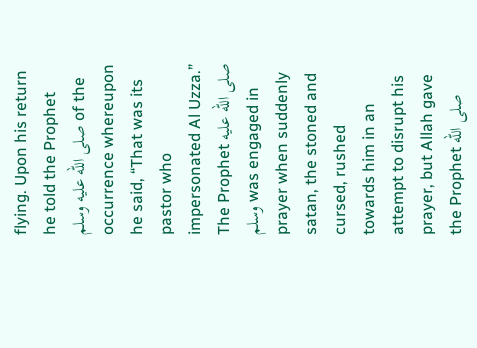flying. Upon his return he told the Prophet صلى الله عليه وسلم of the occurrence whereupon he said, “That was its pastor who impersonated Al Uzza.” The Prophet صلى الله عليه وسلم was engaged in prayer when suddenly satan, the stoned and cursed, rushed towards him in an attempt to disrupt his prayer, but Allah gave the Prophet صلى الله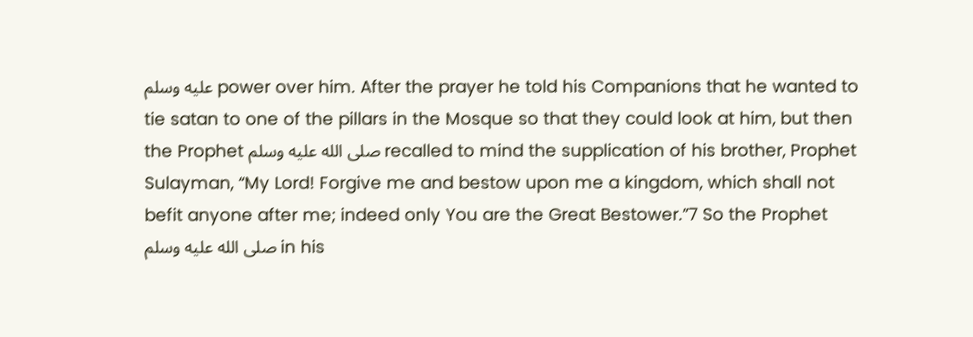عليه وسلم power over him. After the prayer he told his Companions that he wanted to tie satan to one of the pillars in the Mosque so that they could look at him, but then the Prophet صلى الله عليه وسلم recalled to mind the supplication of his brother, Prophet Sulayman, “My Lord! Forgive me and bestow upon me a kingdom, which shall not befit anyone after me; indeed only You are the Great Bestower.”7 So the Prophet صلى الله عليه وسلم in his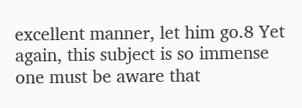excellent manner, let him go.8 Yet again, this subject is so immense one must be aware that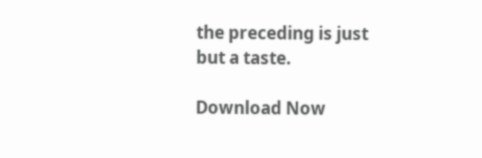the preceding is just but a taste.

Download Now